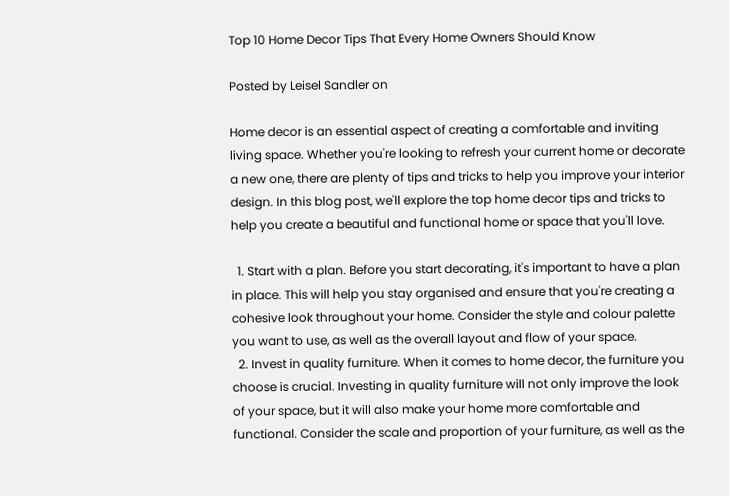Top 10 Home Decor Tips That Every Home Owners Should Know

Posted by Leisel Sandler on

Home decor is an essential aspect of creating a comfortable and inviting living space. Whether you're looking to refresh your current home or decorate a new one, there are plenty of tips and tricks to help you improve your interior design. In this blog post, we'll explore the top home decor tips and tricks to help you create a beautiful and functional home or space that you'll love.

  1. Start with a plan. Before you start decorating, it's important to have a plan in place. This will help you stay organised and ensure that you're creating a cohesive look throughout your home. Consider the style and colour palette you want to use, as well as the overall layout and flow of your space.
  2. Invest in quality furniture. When it comes to home decor, the furniture you choose is crucial. Investing in quality furniture will not only improve the look of your space, but it will also make your home more comfortable and functional. Consider the scale and proportion of your furniture, as well as the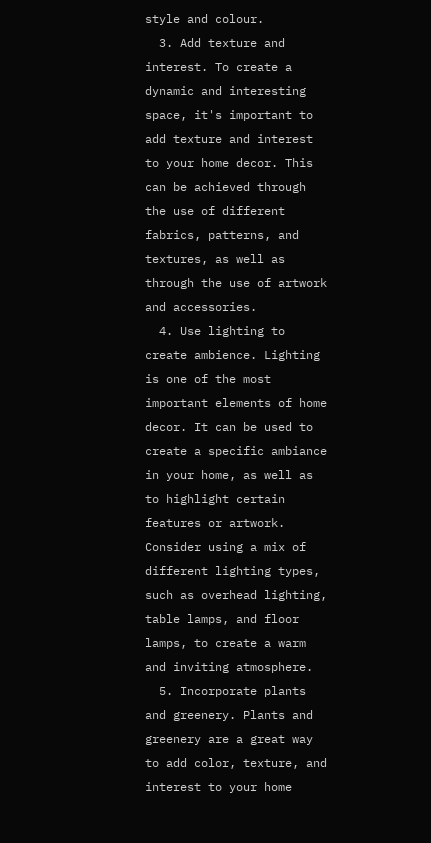style and colour.
  3. Add texture and interest. To create a dynamic and interesting space, it's important to add texture and interest to your home decor. This can be achieved through the use of different fabrics, patterns, and textures, as well as through the use of artwork and accessories.
  4. Use lighting to create ambience. Lighting is one of the most important elements of home decor. It can be used to create a specific ambiance in your home, as well as to highlight certain features or artwork. Consider using a mix of different lighting types, such as overhead lighting, table lamps, and floor lamps, to create a warm and inviting atmosphere.
  5. Incorporate plants and greenery. Plants and greenery are a great way to add color, texture, and interest to your home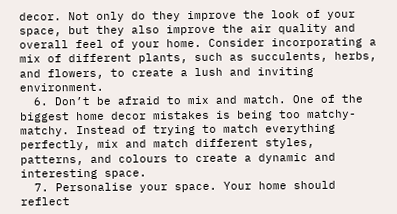decor. Not only do they improve the look of your space, but they also improve the air quality and overall feel of your home. Consider incorporating a mix of different plants, such as succulents, herbs, and flowers, to create a lush and inviting environment.
  6. Don’t be afraid to mix and match. One of the biggest home decor mistakes is being too matchy-matchy. Instead of trying to match everything perfectly, mix and match different styles, patterns, and colours to create a dynamic and interesting space.
  7. Personalise your space. Your home should reflect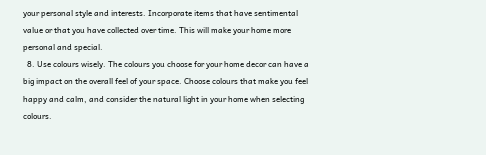your personal style and interests. Incorporate items that have sentimental value or that you have collected over time. This will make your home more personal and special.
  8. Use colours wisely. The colours you choose for your home decor can have a big impact on the overall feel of your space. Choose colours that make you feel happy and calm, and consider the natural light in your home when selecting colours.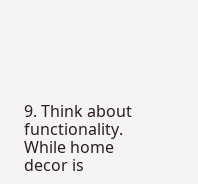9. Think about functionality. While home decor is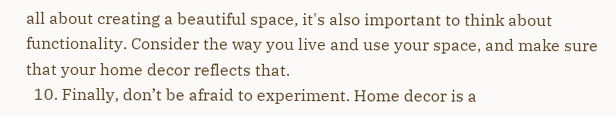all about creating a beautiful space, it's also important to think about functionality. Consider the way you live and use your space, and make sure that your home decor reflects that.
  10. Finally, don’t be afraid to experiment. Home decor is a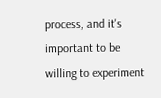process, and it's important to be willing to experiment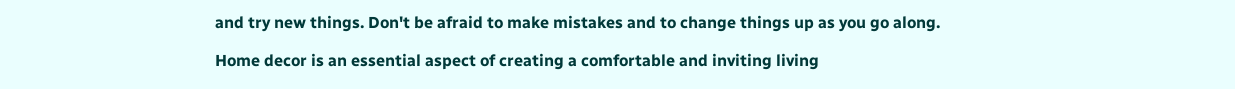and try new things. Don't be afraid to make mistakes and to change things up as you go along.

Home decor is an essential aspect of creating a comfortable and inviting living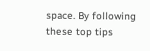space. By following these top tips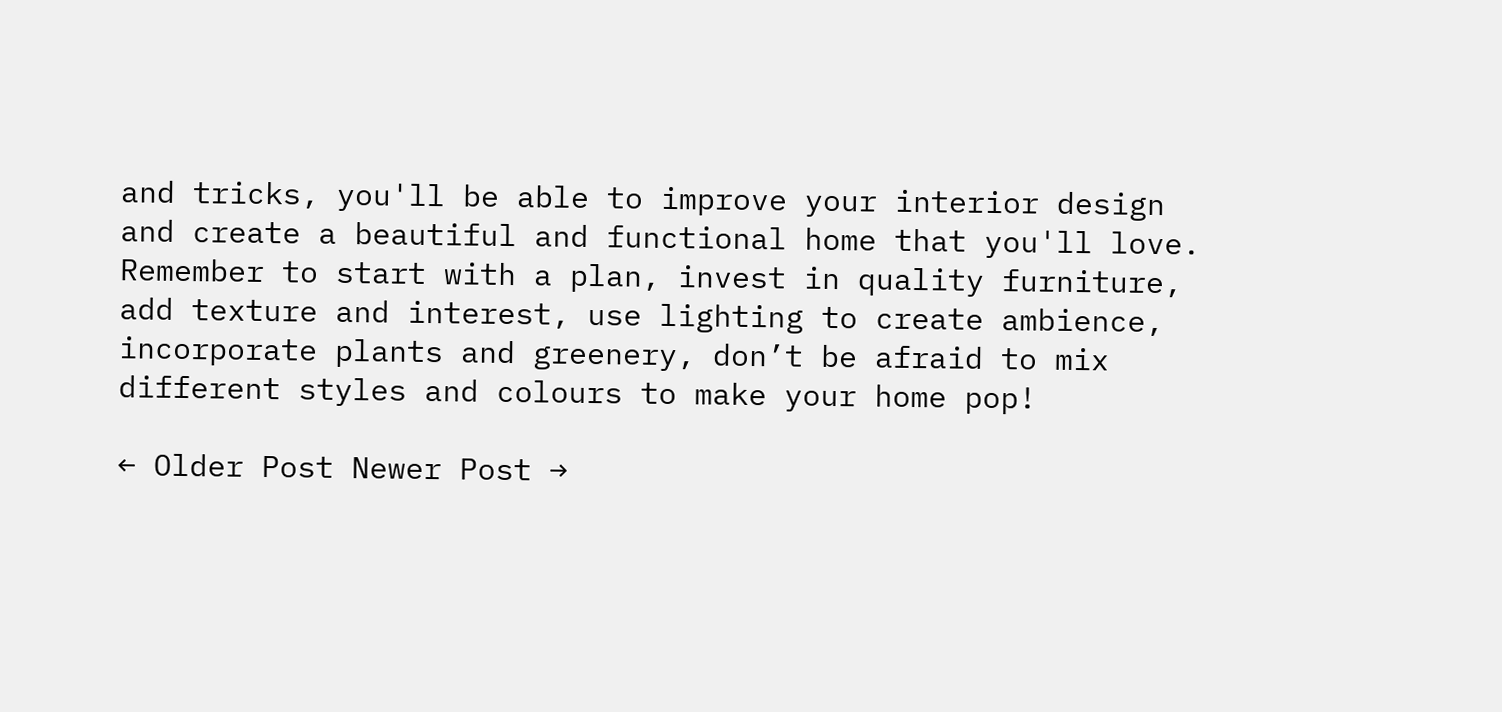and tricks, you'll be able to improve your interior design and create a beautiful and functional home that you'll love. Remember to start with a plan, invest in quality furniture, add texture and interest, use lighting to create ambience, incorporate plants and greenery, don’t be afraid to mix different styles and colours to make your home pop!

← Older Post Newer Post →